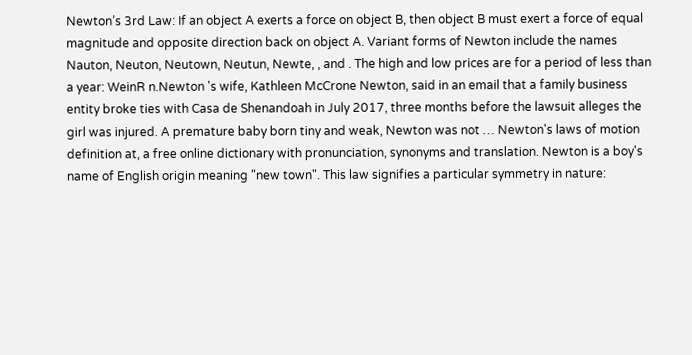Newton’s 3rd Law: If an object A exerts a force on object B, then object B must exert a force of equal magnitude and opposite direction back on object A. Variant forms of Newton include the names Nauton, Neuton, Neutown, Neutun, Newte, , and . The high and low prices are for a period of less than a year: WeinR n.Newton 's wife, Kathleen McCrone Newton, said in an email that a family business entity broke ties with Casa de Shenandoah in July 2017, three months before the lawsuit alleges the girl was injured. A premature baby born tiny and weak, Newton was not … Newton's laws of motion definition at, a free online dictionary with pronunciation, synonyms and translation. Newton is a boy's name of English origin meaning "new town". This law signifies a particular symmetry in nature: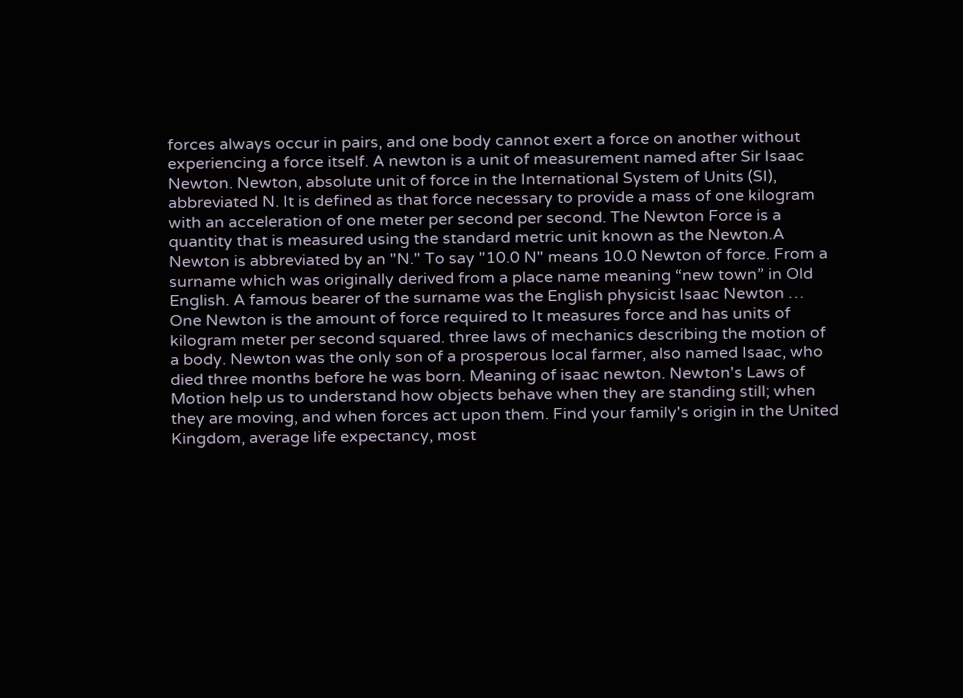forces always occur in pairs, and one body cannot exert a force on another without experiencing a force itself. A newton is a unit of measurement named after Sir Isaac Newton. Newton, absolute unit of force in the International System of Units (SI), abbreviated N. It is defined as that force necessary to provide a mass of one kilogram with an acceleration of one meter per second per second. The Newton Force is a quantity that is measured using the standard metric unit known as the Newton.A Newton is abbreviated by an "N." To say "10.0 N" means 10.0 Newton of force. From a surname which was originally derived from a place name meaning “new town” in Old English. A famous bearer of the surname was the English physicist Isaac Newton … One Newton is the amount of force required to It measures force and has units of kilogram meter per second squared. three laws of mechanics describing the motion of a body. Newton was the only son of a prosperous local farmer, also named Isaac, who died three months before he was born. Meaning of isaac newton. Newton's Laws of Motion help us to understand how objects behave when they are standing still; when they are moving, and when forces act upon them. Find your family's origin in the United Kingdom, average life expectancy, most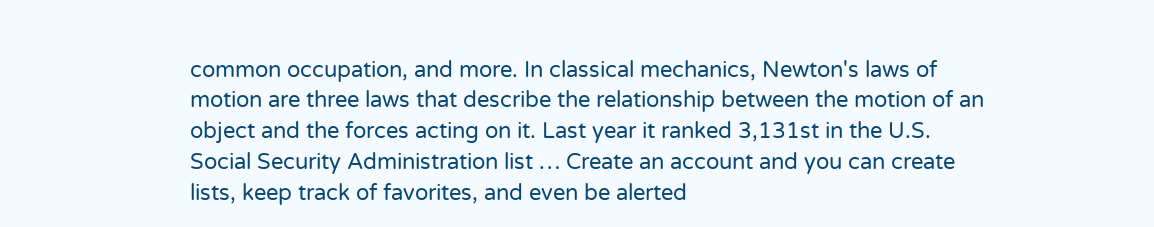common occupation, and more. In classical mechanics, Newton's laws of motion are three laws that describe the relationship between the motion of an object and the forces acting on it. Last year it ranked 3,131st in the U.S. Social Security Administration list … Create an account and you can create lists, keep track of favorites, and even be alerted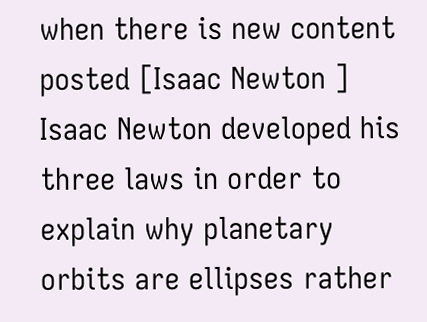when there is new content posted [Isaac Newton ] Isaac Newton developed his three laws in order to explain why planetary orbits are ellipses rather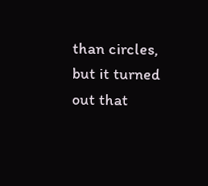than circles, but it turned out that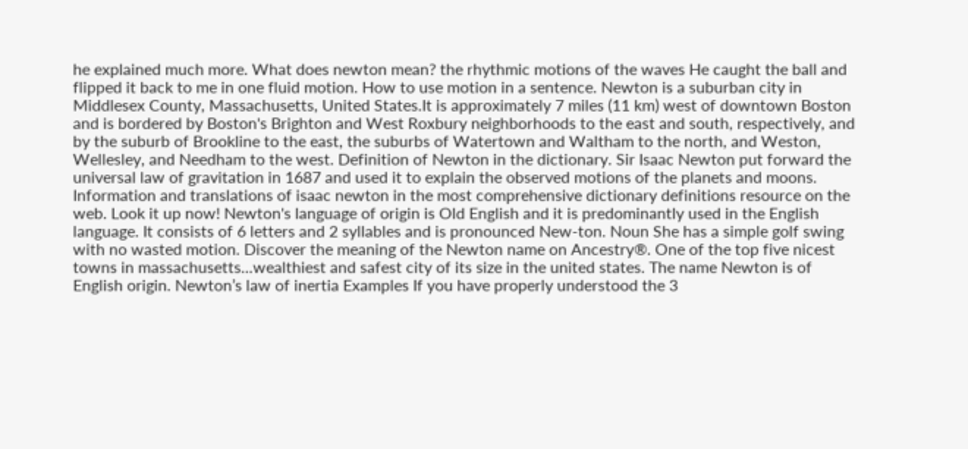he explained much more. What does newton mean? the rhythmic motions of the waves He caught the ball and flipped it back to me in one fluid motion. How to use motion in a sentence. Newton is a suburban city in Middlesex County, Massachusetts, United States.It is approximately 7 miles (11 km) west of downtown Boston and is bordered by Boston's Brighton and West Roxbury neighborhoods to the east and south, respectively, and by the suburb of Brookline to the east, the suburbs of Watertown and Waltham to the north, and Weston, Wellesley, and Needham to the west. Definition of Newton in the dictionary. Sir Isaac Newton put forward the universal law of gravitation in 1687 and used it to explain the observed motions of the planets and moons. Information and translations of isaac newton in the most comprehensive dictionary definitions resource on the web. Look it up now! Newton's language of origin is Old English and it is predominantly used in the English language. It consists of 6 letters and 2 syllables and is pronounced New-ton. Noun She has a simple golf swing with no wasted motion. Discover the meaning of the Newton name on Ancestry®. One of the top five nicest towns in massachusetts...wealthiest and safest city of its size in the united states. The name Newton is of English origin. Newton’s law of inertia Examples If you have properly understood the 3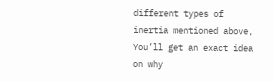different types of inertia mentioned above, You’ll get an exact idea on why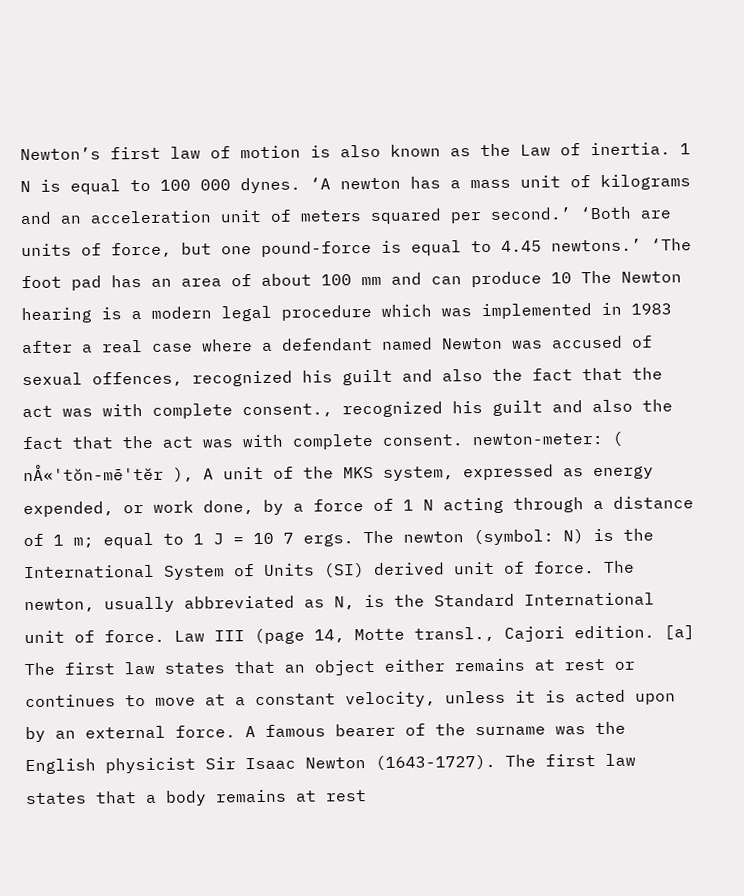Newton’s first law of motion is also known as the Law of inertia. 1 N is equal to 100 000 dynes. ‘A newton has a mass unit of kilograms and an acceleration unit of meters squared per second.’ ‘Both are units of force, but one pound-force is equal to 4.45 newtons.’ ‘The foot pad has an area of about 100 mm and can produce 10 The Newton hearing is a modern legal procedure which was implemented in 1983 after a real case where a defendant named Newton was accused of sexual offences, recognized his guilt and also the fact that the act was with complete consent., recognized his guilt and also the fact that the act was with complete consent. newton-meter: ( nÅ«'tŏn-mē'tĕr ), A unit of the MKS system, expressed as energy expended, or work done, by a force of 1 N acting through a distance of 1 m; equal to 1 J = 10 7 ergs. The newton (symbol: N) is the International System of Units (SI) derived unit of force. The newton, usually abbreviated as N, is the Standard International unit of force. Law III (page 14, Motte transl., Cajori edition. [a] The first law states that an object either remains at rest or continues to move at a constant velocity, unless it is acted upon by an external force. A famous bearer of the surname was the English physicist Sir Isaac Newton (1643-1727). The first law states that a body remains at rest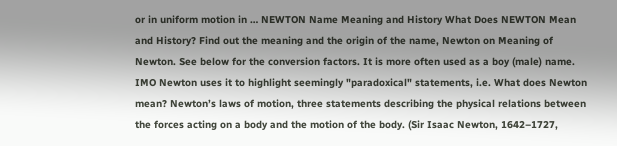or in uniform motion in … NEWTON Name Meaning and History What Does NEWTON Mean and History? Find out the meaning and the origin of the name, Newton on Meaning of Newton. See below for the conversion factors. It is more often used as a boy (male) name. IMO Newton uses it to highlight seemingly "paradoxical" statements, i.e. What does Newton mean? Newton’s laws of motion, three statements describing the physical relations between the forces acting on a body and the motion of the body. (Sir Isaac Newton, 1642–1727,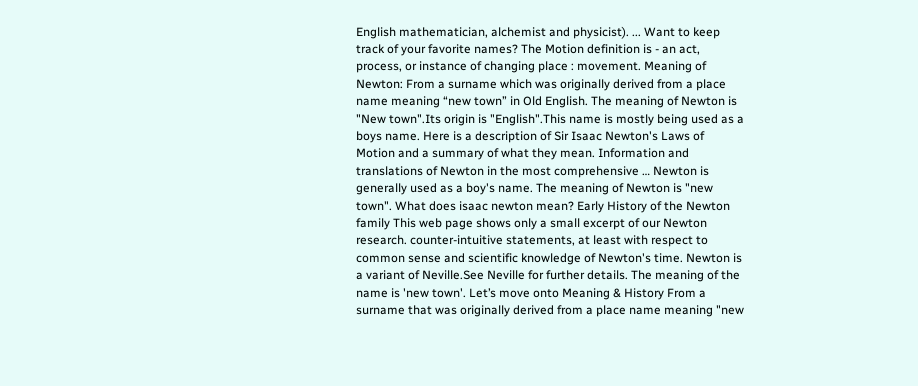English mathematician, alchemist and physicist). ... Want to keep track of your favorite names? The Motion definition is - an act, process, or instance of changing place : movement. Meaning of Newton: From a surname which was originally derived from a place name meaning “new town” in Old English. The meaning of Newton is "New town".Its origin is "English".This name is mostly being used as a boys name. Here is a description of Sir Isaac Newton's Laws of Motion and a summary of what they mean. Information and translations of Newton in the most comprehensive … Newton is generally used as a boy's name. The meaning of Newton is "new town". What does isaac newton mean? Early History of the Newton family This web page shows only a small excerpt of our Newton research. counter-intuitive statements, at least with respect to common sense and scientific knowledge of Newton's time. Newton is a variant of Neville.See Neville for further details. The meaning of the name is 'new town'. Let’s move onto Meaning & History From a surname that was originally derived from a place name meaning "new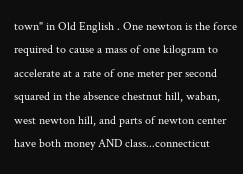town" in Old English . One newton is the force required to cause a mass of one kilogram to accelerate at a rate of one meter per second squared in the absence chestnut hill, waban, west newton hill, and parts of newton center have both money AND class...connecticut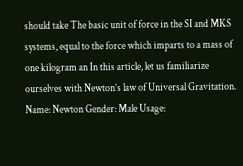should take The basic unit of force in the SI and MKS systems, equal to the force which imparts to a mass of one kilogram an In this article, let us familiarize ourselves with Newton’s law of Universal Gravitation. Name: Newton Gender: Male Usage: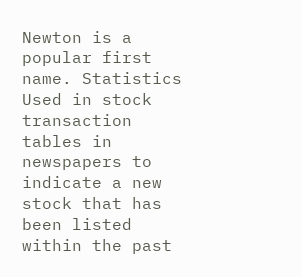Newton is a popular first name. Statistics Used in stock transaction tables in newspapers to indicate a new stock that has been listed within the past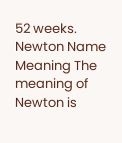52 weeks. Newton Name Meaning The meaning of Newton is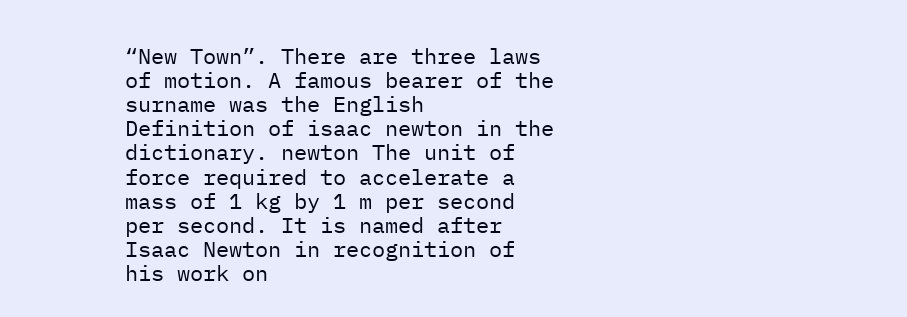“New Town”. There are three laws of motion. A famous bearer of the surname was the English Definition of isaac newton in the dictionary. newton The unit of force required to accelerate a mass of 1 kg by 1 m per second per second. It is named after Isaac Newton in recognition of his work on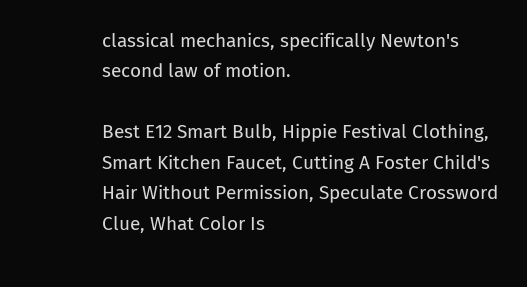classical mechanics, specifically Newton's second law of motion.

Best E12 Smart Bulb, Hippie Festival Clothing, Smart Kitchen Faucet, Cutting A Foster Child's Hair Without Permission, Speculate Crossword Clue, What Color Is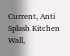Current, Anti Splash Kitchen Wall,